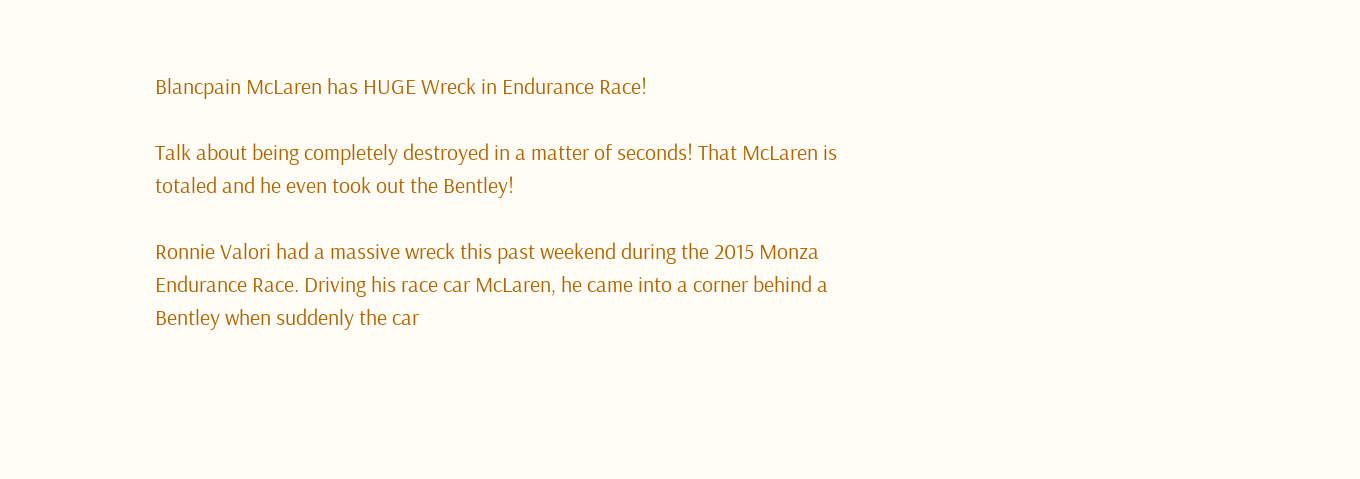Blancpain McLaren has HUGE Wreck in Endurance Race!

Talk about being completely destroyed in a matter of seconds! That McLaren is totaled and he even took out the Bentley!

Ronnie Valori had a massive wreck this past weekend during the 2015 Monza Endurance Race. Driving his race car McLaren, he came into a corner behind a Bentley when suddenly the car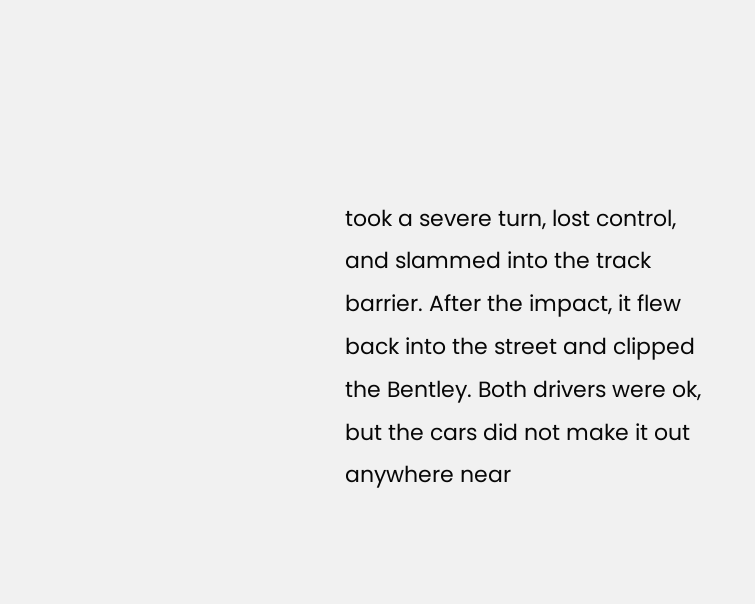took a severe turn, lost control, and slammed into the track barrier. After the impact, it flew back into the street and clipped the Bentley. Both drivers were ok, but the cars did not make it out anywhere near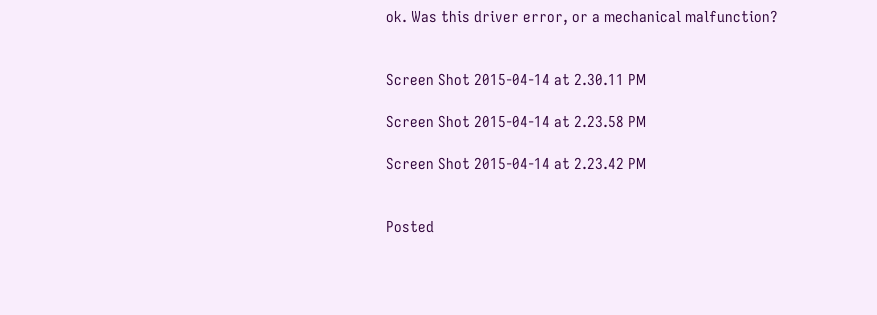ok. Was this driver error, or a mechanical malfunction?


Screen Shot 2015-04-14 at 2.30.11 PM

Screen Shot 2015-04-14 at 2.23.58 PM

Screen Shot 2015-04-14 at 2.23.42 PM


Posted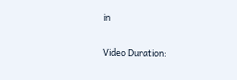in


Video Duration: